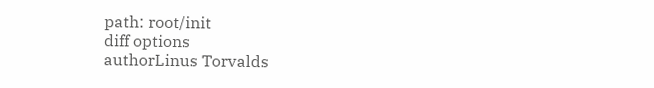path: root/init
diff options
authorLinus Torvalds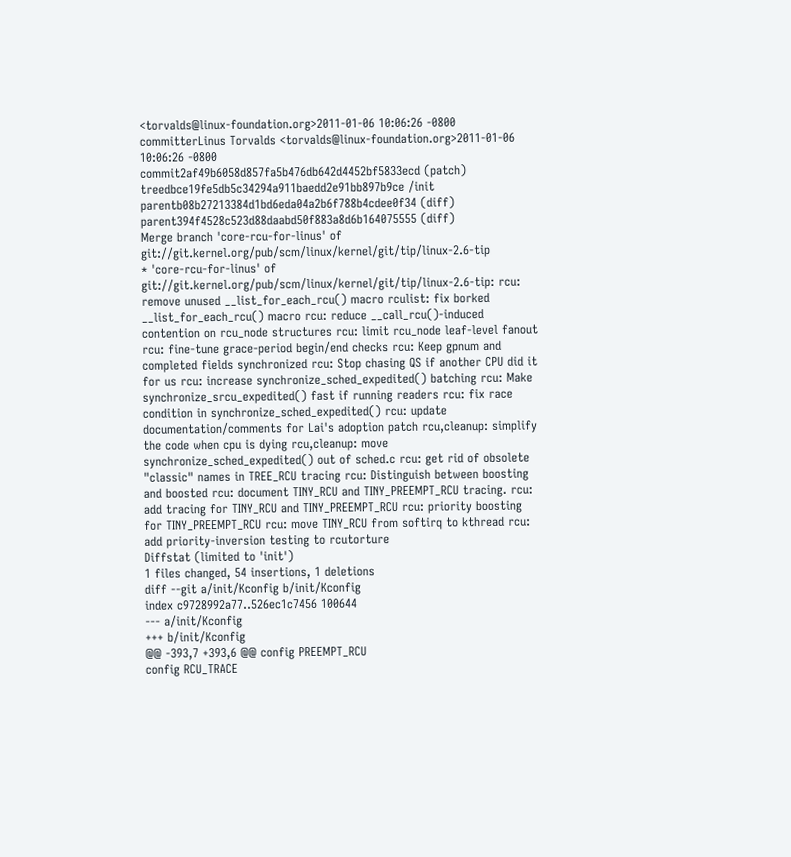<torvalds@linux-foundation.org>2011-01-06 10:06:26 -0800
committerLinus Torvalds <torvalds@linux-foundation.org>2011-01-06 10:06:26 -0800
commit2af49b6058d857fa5b476db642d4452bf5833ecd (patch)
treedbce19fe5db5c34294a911baedd2e91bb897b9ce /init
parentb08b27213384d1bd6eda04a2b6f788b4cdee0f34 (diff)
parent394f4528c523d88daabd50f883a8d6b164075555 (diff)
Merge branch 'core-rcu-for-linus' of git://git.kernel.org/pub/scm/linux/kernel/git/tip/linux-2.6-tip
* 'core-rcu-for-linus' of git://git.kernel.org/pub/scm/linux/kernel/git/tip/linux-2.6-tip: rcu: remove unused __list_for_each_rcu() macro rculist: fix borked __list_for_each_rcu() macro rcu: reduce __call_rcu()-induced contention on rcu_node structures rcu: limit rcu_node leaf-level fanout rcu: fine-tune grace-period begin/end checks rcu: Keep gpnum and completed fields synchronized rcu: Stop chasing QS if another CPU did it for us rcu: increase synchronize_sched_expedited() batching rcu: Make synchronize_srcu_expedited() fast if running readers rcu: fix race condition in synchronize_sched_expedited() rcu: update documentation/comments for Lai's adoption patch rcu,cleanup: simplify the code when cpu is dying rcu,cleanup: move synchronize_sched_expedited() out of sched.c rcu: get rid of obsolete "classic" names in TREE_RCU tracing rcu: Distinguish between boosting and boosted rcu: document TINY_RCU and TINY_PREEMPT_RCU tracing. rcu: add tracing for TINY_RCU and TINY_PREEMPT_RCU rcu: priority boosting for TINY_PREEMPT_RCU rcu: move TINY_RCU from softirq to kthread rcu: add priority-inversion testing to rcutorture
Diffstat (limited to 'init')
1 files changed, 54 insertions, 1 deletions
diff --git a/init/Kconfig b/init/Kconfig
index c9728992a77..526ec1c7456 100644
--- a/init/Kconfig
+++ b/init/Kconfig
@@ -393,7 +393,6 @@ config PREEMPT_RCU
config RCU_TRACE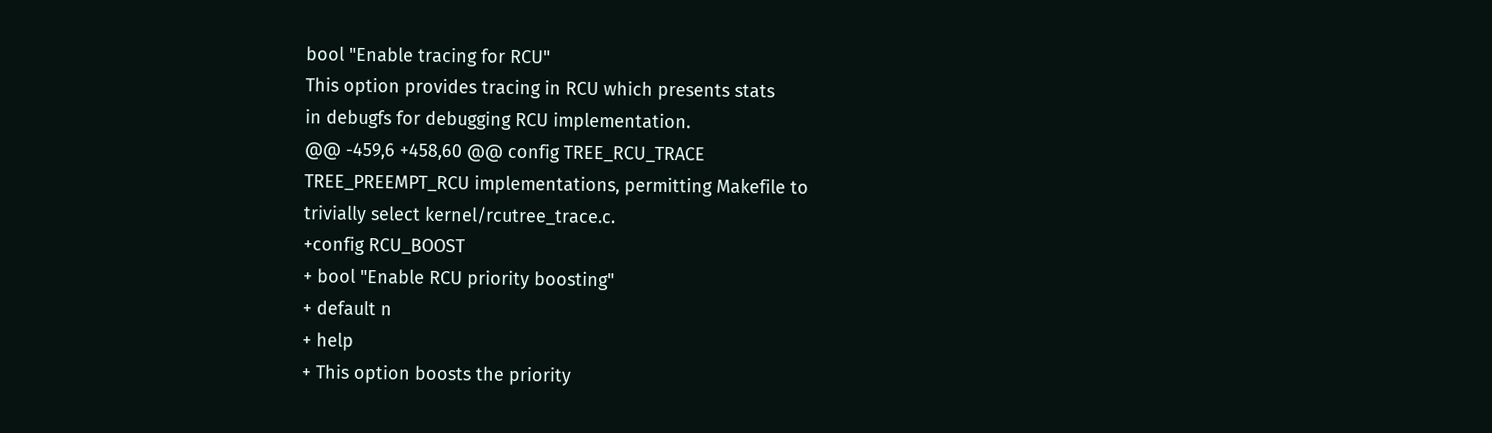bool "Enable tracing for RCU"
This option provides tracing in RCU which presents stats
in debugfs for debugging RCU implementation.
@@ -459,6 +458,60 @@ config TREE_RCU_TRACE
TREE_PREEMPT_RCU implementations, permitting Makefile to
trivially select kernel/rcutree_trace.c.
+config RCU_BOOST
+ bool "Enable RCU priority boosting"
+ default n
+ help
+ This option boosts the priority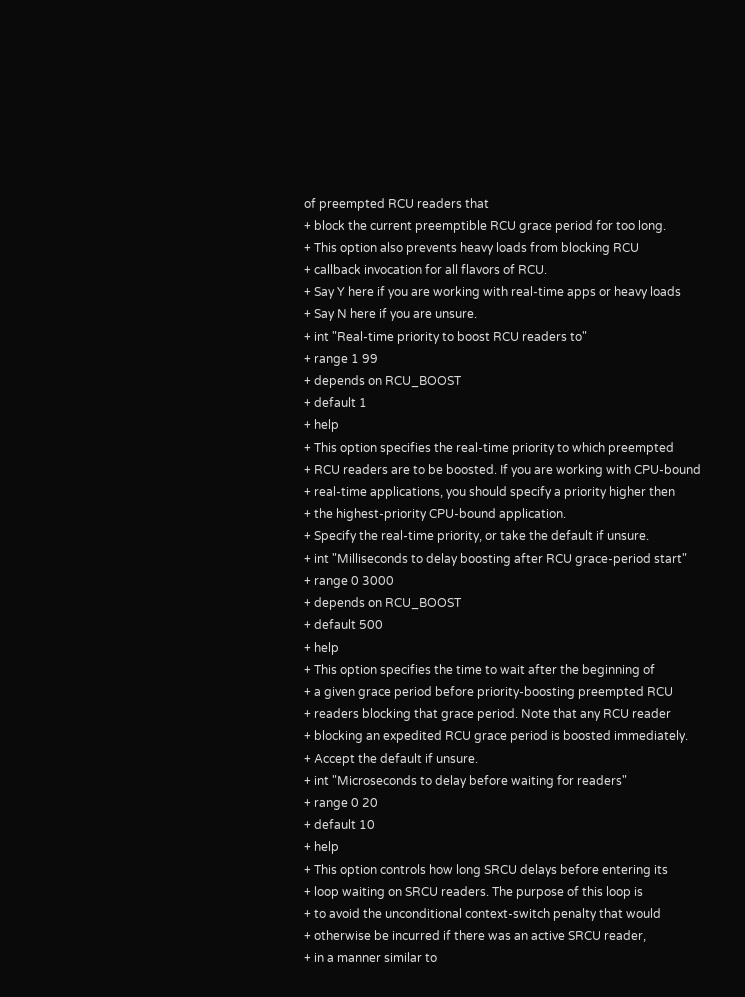of preempted RCU readers that
+ block the current preemptible RCU grace period for too long.
+ This option also prevents heavy loads from blocking RCU
+ callback invocation for all flavors of RCU.
+ Say Y here if you are working with real-time apps or heavy loads
+ Say N here if you are unsure.
+ int "Real-time priority to boost RCU readers to"
+ range 1 99
+ depends on RCU_BOOST
+ default 1
+ help
+ This option specifies the real-time priority to which preempted
+ RCU readers are to be boosted. If you are working with CPU-bound
+ real-time applications, you should specify a priority higher then
+ the highest-priority CPU-bound application.
+ Specify the real-time priority, or take the default if unsure.
+ int "Milliseconds to delay boosting after RCU grace-period start"
+ range 0 3000
+ depends on RCU_BOOST
+ default 500
+ help
+ This option specifies the time to wait after the beginning of
+ a given grace period before priority-boosting preempted RCU
+ readers blocking that grace period. Note that any RCU reader
+ blocking an expedited RCU grace period is boosted immediately.
+ Accept the default if unsure.
+ int "Microseconds to delay before waiting for readers"
+ range 0 20
+ default 10
+ help
+ This option controls how long SRCU delays before entering its
+ loop waiting on SRCU readers. The purpose of this loop is
+ to avoid the unconditional context-switch penalty that would
+ otherwise be incurred if there was an active SRCU reader,
+ in a manner similar to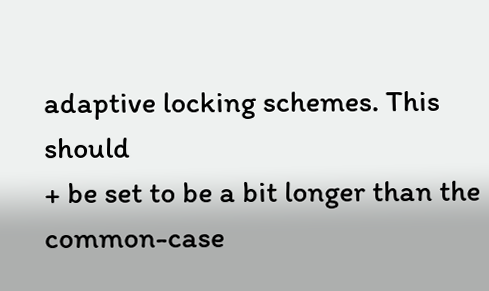adaptive locking schemes. This should
+ be set to be a bit longer than the common-case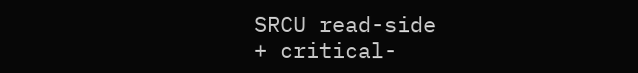SRCU read-side
+ critical-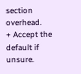section overhead.
+ Accept the default if unsure.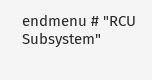endmenu # "RCU Subsystem"